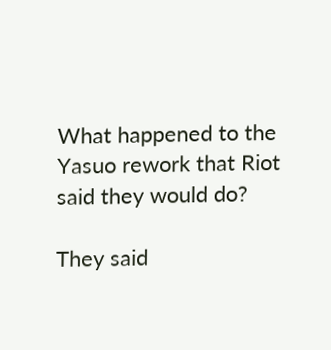What happened to the Yasuo rework that Riot said they would do?

They said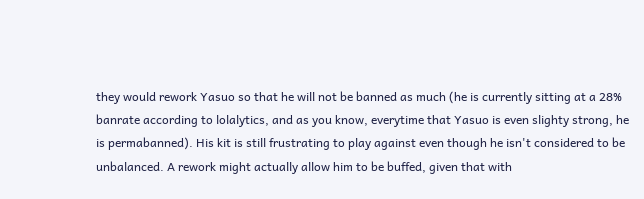they would rework Yasuo so that he will not be banned as much (he is currently sitting at a 28% banrate according to lolalytics, and as you know, everytime that Yasuo is even slighty strong, he is permabanned). His kit is still frustrating to play against even though he isn't considered to be unbalanced. A rework might actually allow him to be buffed, given that with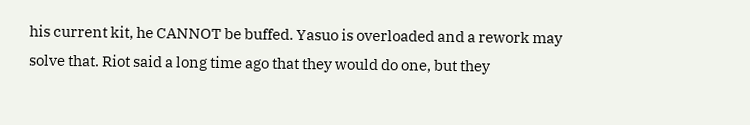his current kit, he CANNOT be buffed. Yasuo is overloaded and a rework may solve that. Riot said a long time ago that they would do one, but they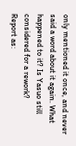only mentioned it once, and never said a word about it again. What happened to it? Is Yasuo still considered for a rework?
Report as: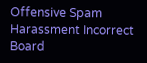Offensive Spam Harassment Incorrect Board